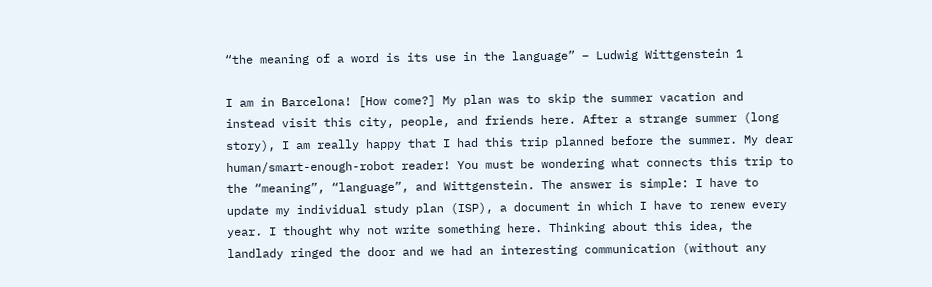“the meaning of a word is its use in the language” – Ludwig Wittgenstein 1

I am in Barcelona! [How come?] My plan was to skip the summer vacation and instead visit this city, people, and friends here. After a strange summer (long story), I am really happy that I had this trip planned before the summer. My dear human/smart-enough-robot reader! You must be wondering what connects this trip to the “meaning”, “language”, and Wittgenstein. The answer is simple: I have to update my individual study plan (ISP), a document in which I have to renew every year. I thought why not write something here. Thinking about this idea, the landlady ringed the door and we had an interesting communication (without any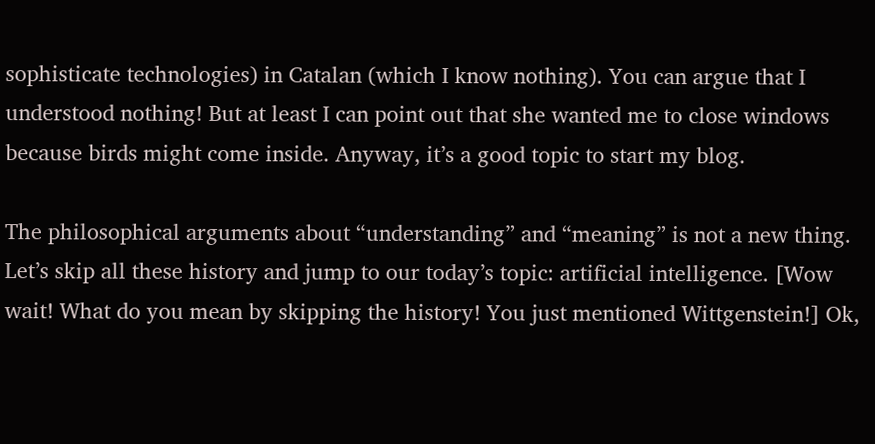sophisticate technologies) in Catalan (which I know nothing). You can argue that I understood nothing! But at least I can point out that she wanted me to close windows because birds might come inside. Anyway, it’s a good topic to start my blog.

The philosophical arguments about “understanding” and “meaning” is not a new thing. Let’s skip all these history and jump to our today’s topic: artificial intelligence. [Wow wait! What do you mean by skipping the history! You just mentioned Wittgenstein!] Ok,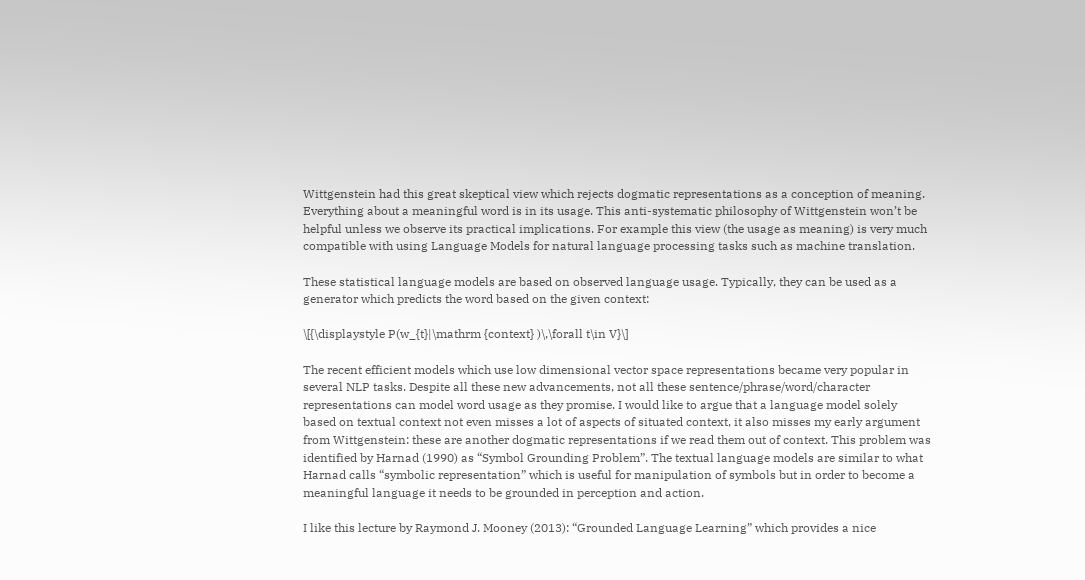Wittgenstein had this great skeptical view which rejects dogmatic representations as a conception of meaning. Everything about a meaningful word is in its usage. This anti-systematic philosophy of Wittgenstein won’t be helpful unless we observe its practical implications. For example this view (the usage as meaning) is very much compatible with using Language Models for natural language processing tasks such as machine translation.

These statistical language models are based on observed language usage. Typically, they can be used as a generator which predicts the word based on the given context:

\[{\displaystyle P(w_{t}|\mathrm {context} )\,\forall t\in V}\]

The recent efficient models which use low dimensional vector space representations became very popular in several NLP tasks. Despite all these new advancements, not all these sentence/phrase/word/character representations can model word usage as they promise. I would like to argue that a language model solely based on textual context not even misses a lot of aspects of situated context, it also misses my early argument from Wittgenstein: these are another dogmatic representations if we read them out of context. This problem was identified by Harnad (1990) as “Symbol Grounding Problem”. The textual language models are similar to what Harnad calls “symbolic representation” which is useful for manipulation of symbols but in order to become a meaningful language it needs to be grounded in perception and action.

I like this lecture by Raymond J. Mooney (2013): “Grounded Language Learning” which provides a nice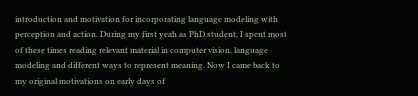introduction and motivation for incorporating language modeling with perception and action. During my first yeah as PhD student, I spent most of these times reading relevant material in computer vision, language modeling and different ways to represent meaning. Now I came back to my original motivations on early days of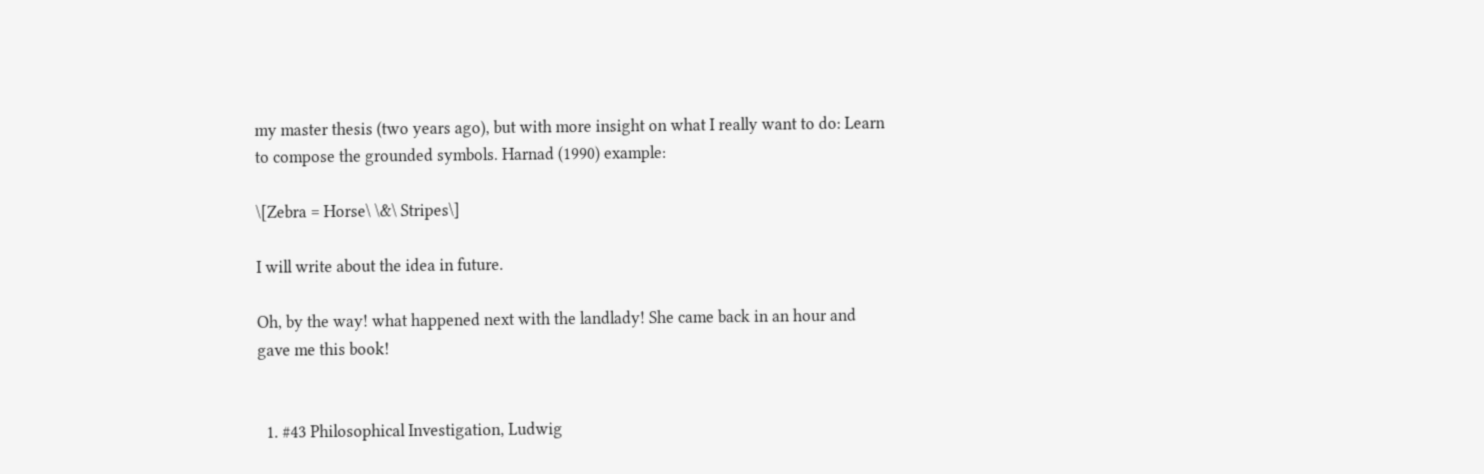my master thesis (two years ago), but with more insight on what I really want to do: Learn to compose the grounded symbols. Harnad (1990) example:

\[Zebra = Horse\ \&\ Stripes\]

I will write about the idea in future.

Oh, by the way! what happened next with the landlady! She came back in an hour and gave me this book!


  1. #43 Philosophical Investigation, Ludwig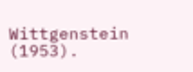Wittgenstein (1953).